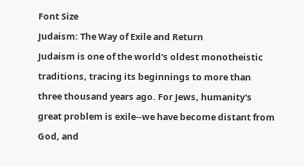Font Size
Judaism: The Way of Exile and Return
Judaism is one of the world's oldest monotheistic traditions, tracing its beginnings to more than three thousand years ago. For Jews, humanity's great problem is exile--we have become distant from God, and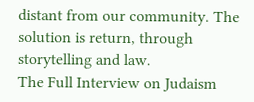distant from our community. The solution is return, through storytelling and law.
The Full Interview on Judaism